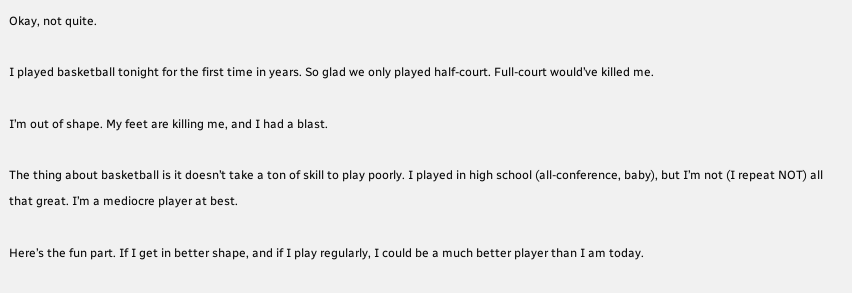Okay, not quite.

I played basketball tonight for the first time in years. So glad we only played half-court. Full-court would’ve killed me.

I’m out of shape. My feet are killing me, and I had a blast.

The thing about basketball is it doesn’t take a ton of skill to play poorly. I played in high school (all-conference, baby), but I’m not (I repeat NOT) all that great. I’m a mediocre player at best.

Here’s the fun part. If I get in better shape, and if I play regularly, I could be a much better player than I am today.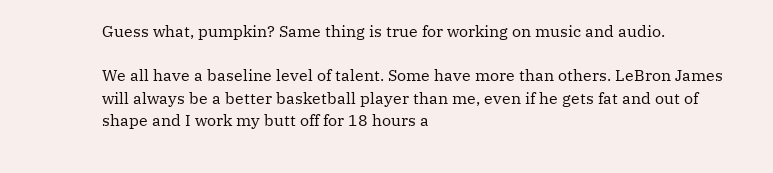Guess what, pumpkin? Same thing is true for working on music and audio.

We all have a baseline level of talent. Some have more than others. LeBron James will always be a better basketball player than me, even if he gets fat and out of shape and I work my butt off for 18 hours a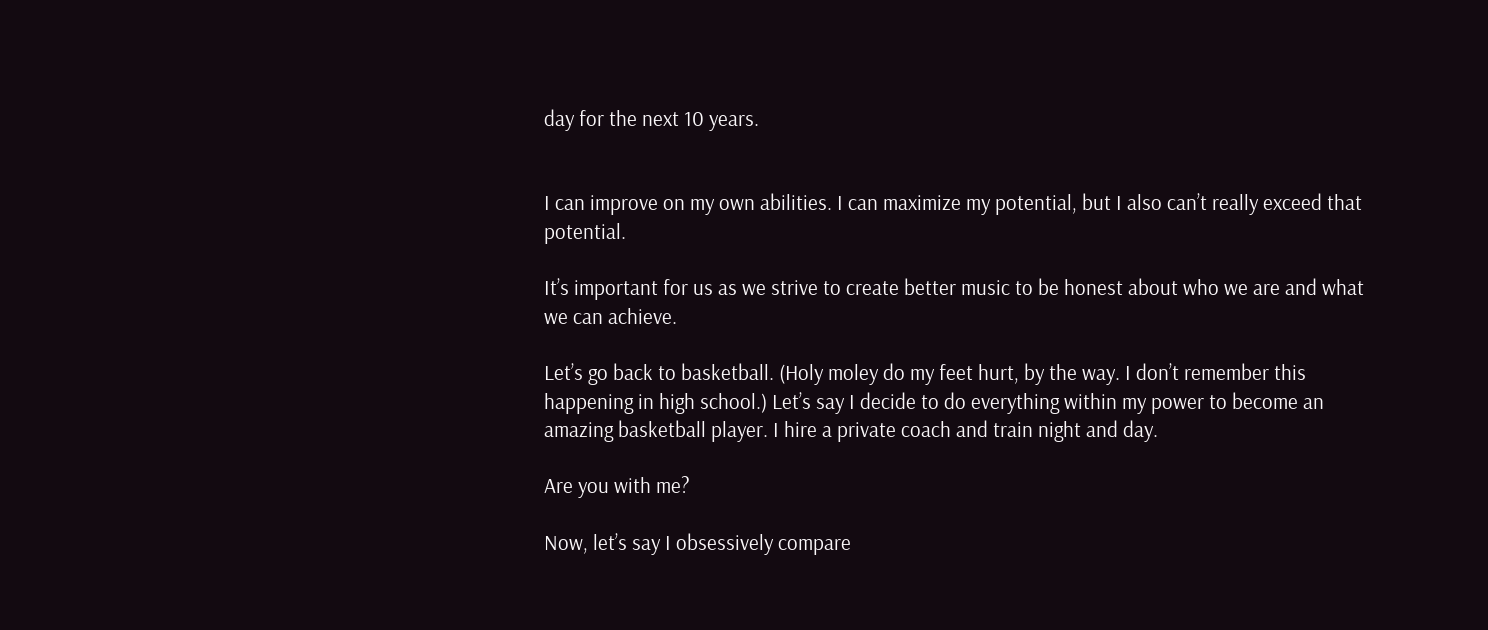day for the next 10 years.


I can improve on my own abilities. I can maximize my potential, but I also can’t really exceed that potential.

It’s important for us as we strive to create better music to be honest about who we are and what we can achieve.

Let’s go back to basketball. (Holy moley do my feet hurt, by the way. I don’t remember this happening in high school.) Let’s say I decide to do everything within my power to become an amazing basketball player. I hire a private coach and train night and day.

Are you with me?

Now, let’s say I obsessively compare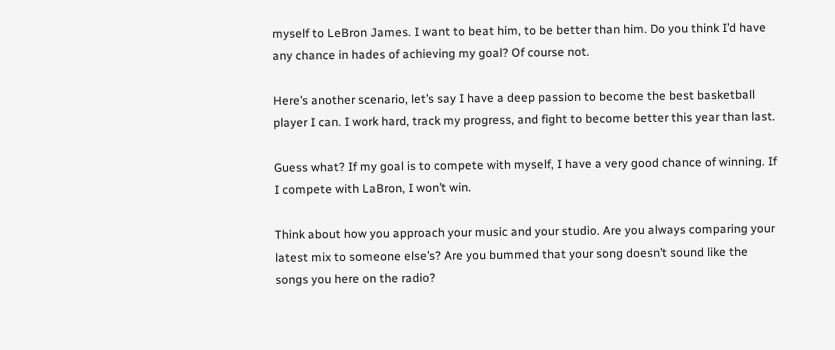myself to LeBron James. I want to beat him, to be better than him. Do you think I’d have any chance in hades of achieving my goal? Of course not.

Here’s another scenario, let’s say I have a deep passion to become the best basketball player I can. I work hard, track my progress, and fight to become better this year than last.

Guess what? If my goal is to compete with myself, I have a very good chance of winning. If I compete with LaBron, I won’t win.

Think about how you approach your music and your studio. Are you always comparing your latest mix to someone else’s? Are you bummed that your song doesn’t sound like the songs you here on the radio?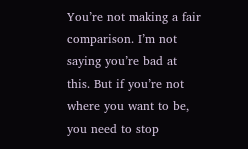You’re not making a fair comparison. I’m not saying you’re bad at this. But if you’re not where you want to be, you need to stop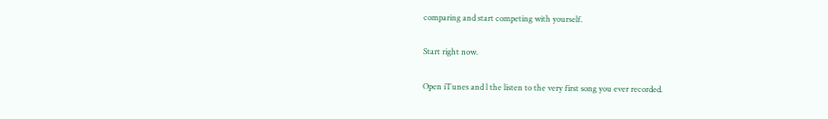comparing and start competing with yourself.

Start right now.

Open iTunes and l the listen to the very first song you ever recorded.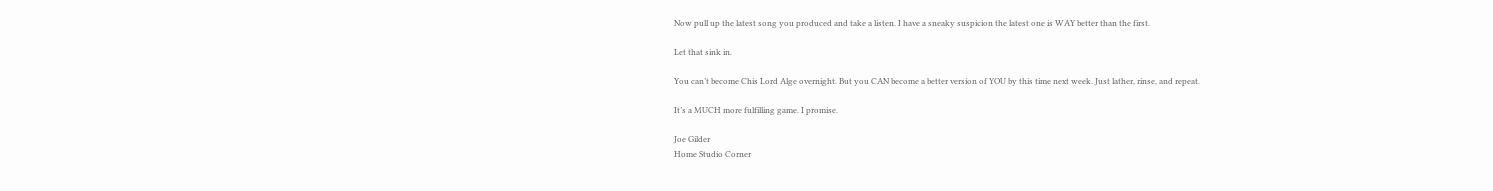Now pull up the latest song you produced and take a listen. I have a sneaky suspicion the latest one is WAY better than the first.

Let that sink in.

You can’t become Chis Lord Alge overnight. But you CAN become a better version of YOU by this time next week. Just lather, rinse, and repeat.

It’s a MUCH more fulfilling game. I promise.

Joe Gilder
Home Studio Corner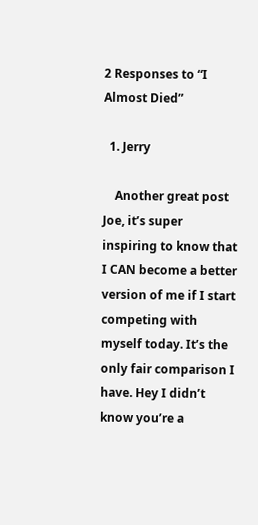2 Responses to “I Almost Died”

  1. Jerry

    Another great post Joe, it’s super inspiring to know that I CAN become a better version of me if I start competing with myself today. It’s the only fair comparison I have. Hey I didn’t know you’re a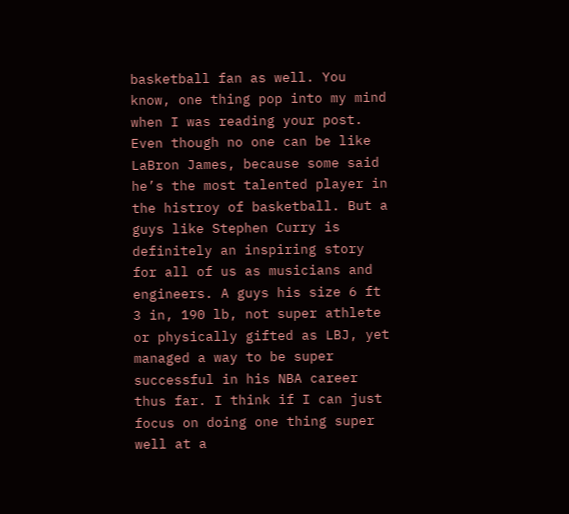basketball fan as well. You know, one thing pop into my mind when I was reading your post. Even though no one can be like LaBron James, because some said he’s the most talented player in the histroy of basketball. But a guys like Stephen Curry is definitely an inspiring story for all of us as musicians and engineers. A guys his size 6 ft 3 in, 190 lb, not super athlete or physically gifted as LBJ, yet managed a way to be super successful in his NBA career thus far. I think if I can just focus on doing one thing super well at a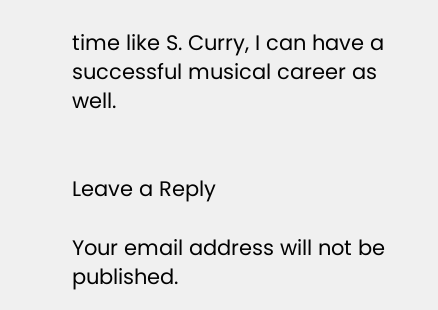time like S. Curry, I can have a successful musical career as well.


Leave a Reply

Your email address will not be published.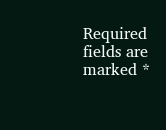Required fields are marked *